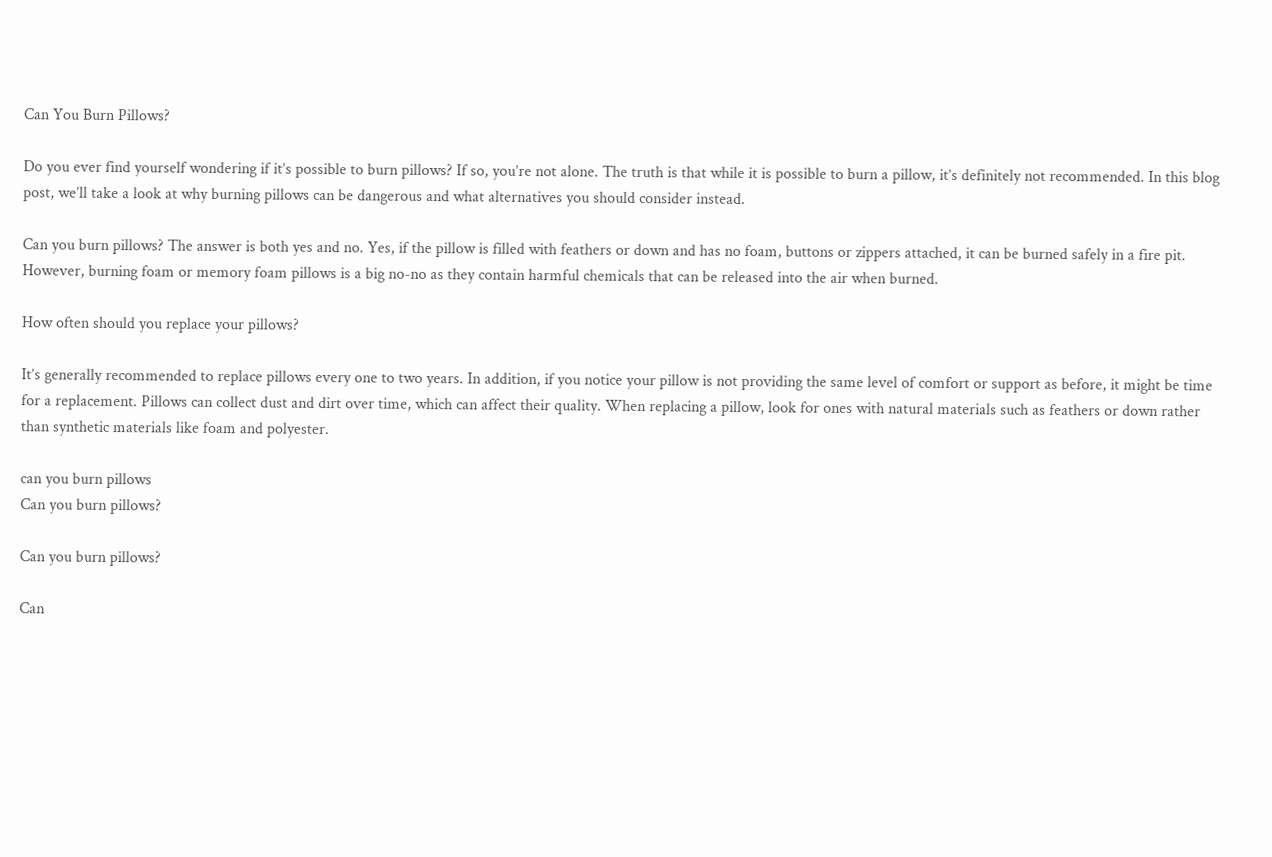Can You Burn Pillows?

Do you ever find yourself wondering if it’s possible to burn pillows? If so, you’re not alone. The truth is that while it is possible to burn a pillow, it’s definitely not recommended. In this blog post, we’ll take a look at why burning pillows can be dangerous and what alternatives you should consider instead.

Can you burn pillows? The answer is both yes and no. Yes, if the pillow is filled with feathers or down and has no foam, buttons or zippers attached, it can be burned safely in a fire pit. However, burning foam or memory foam pillows is a big no-no as they contain harmful chemicals that can be released into the air when burned.

How often should you replace your pillows?

It’s generally recommended to replace pillows every one to two years. In addition, if you notice your pillow is not providing the same level of comfort or support as before, it might be time for a replacement. Pillows can collect dust and dirt over time, which can affect their quality. When replacing a pillow, look for ones with natural materials such as feathers or down rather than synthetic materials like foam and polyester.

can you burn pillows
Can you burn pillows?

Can you burn pillows?

Can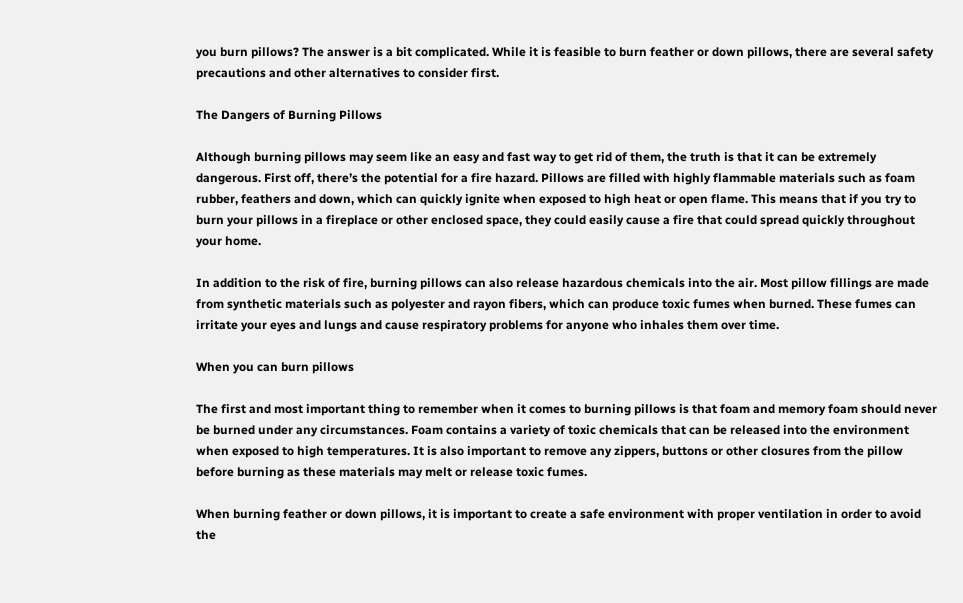you burn pillows? The answer is a bit complicated. While it is feasible to burn feather or down pillows, there are several safety precautions and other alternatives to consider first.

The Dangers of Burning Pillows

Although burning pillows may seem like an easy and fast way to get rid of them, the truth is that it can be extremely dangerous. First off, there’s the potential for a fire hazard. Pillows are filled with highly flammable materials such as foam rubber, feathers and down, which can quickly ignite when exposed to high heat or open flame. This means that if you try to burn your pillows in a fireplace or other enclosed space, they could easily cause a fire that could spread quickly throughout your home.

In addition to the risk of fire, burning pillows can also release hazardous chemicals into the air. Most pillow fillings are made from synthetic materials such as polyester and rayon fibers, which can produce toxic fumes when burned. These fumes can irritate your eyes and lungs and cause respiratory problems for anyone who inhales them over time.

When you can burn pillows

The first and most important thing to remember when it comes to burning pillows is that foam and memory foam should never be burned under any circumstances. Foam contains a variety of toxic chemicals that can be released into the environment when exposed to high temperatures. It is also important to remove any zippers, buttons or other closures from the pillow before burning as these materials may melt or release toxic fumes.

When burning feather or down pillows, it is important to create a safe environment with proper ventilation in order to avoid the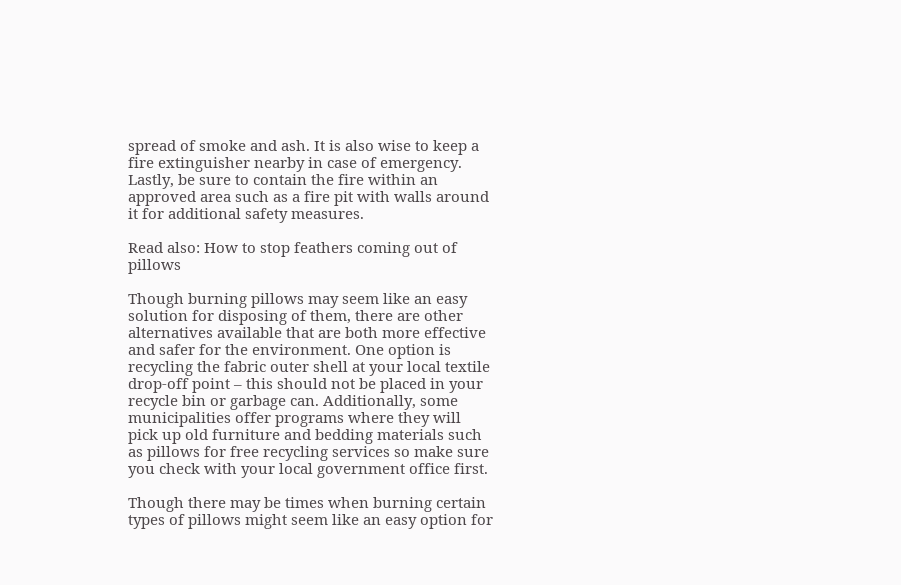spread of smoke and ash. It is also wise to keep a fire extinguisher nearby in case of emergency. Lastly, be sure to contain the fire within an approved area such as a fire pit with walls around it for additional safety measures.

Read also: How to stop feathers coming out of pillows

Though burning pillows may seem like an easy solution for disposing of them, there are other alternatives available that are both more effective and safer for the environment. One option is recycling the fabric outer shell at your local textile drop-off point – this should not be placed in your recycle bin or garbage can. Additionally, some municipalities offer programs where they will pick up old furniture and bedding materials such as pillows for free recycling services so make sure you check with your local government office first.

Though there may be times when burning certain types of pillows might seem like an easy option for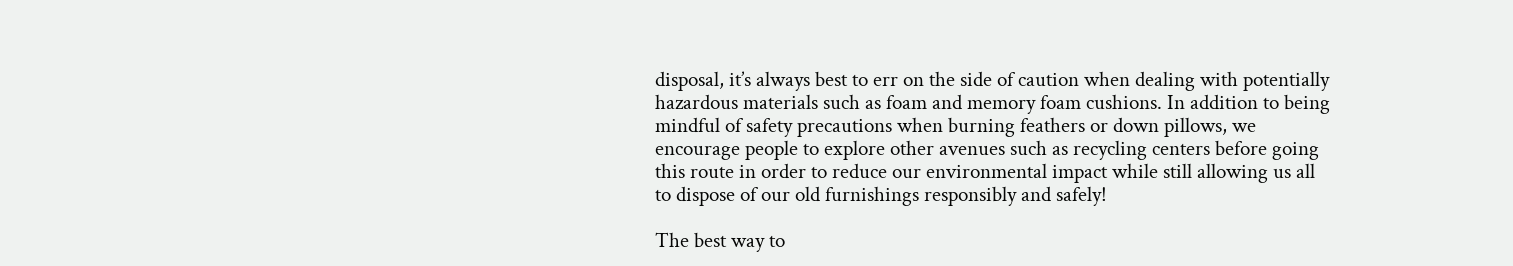disposal, it’s always best to err on the side of caution when dealing with potentially hazardous materials such as foam and memory foam cushions. In addition to being mindful of safety precautions when burning feathers or down pillows, we encourage people to explore other avenues such as recycling centers before going this route in order to reduce our environmental impact while still allowing us all to dispose of our old furnishings responsibly and safely!

The best way to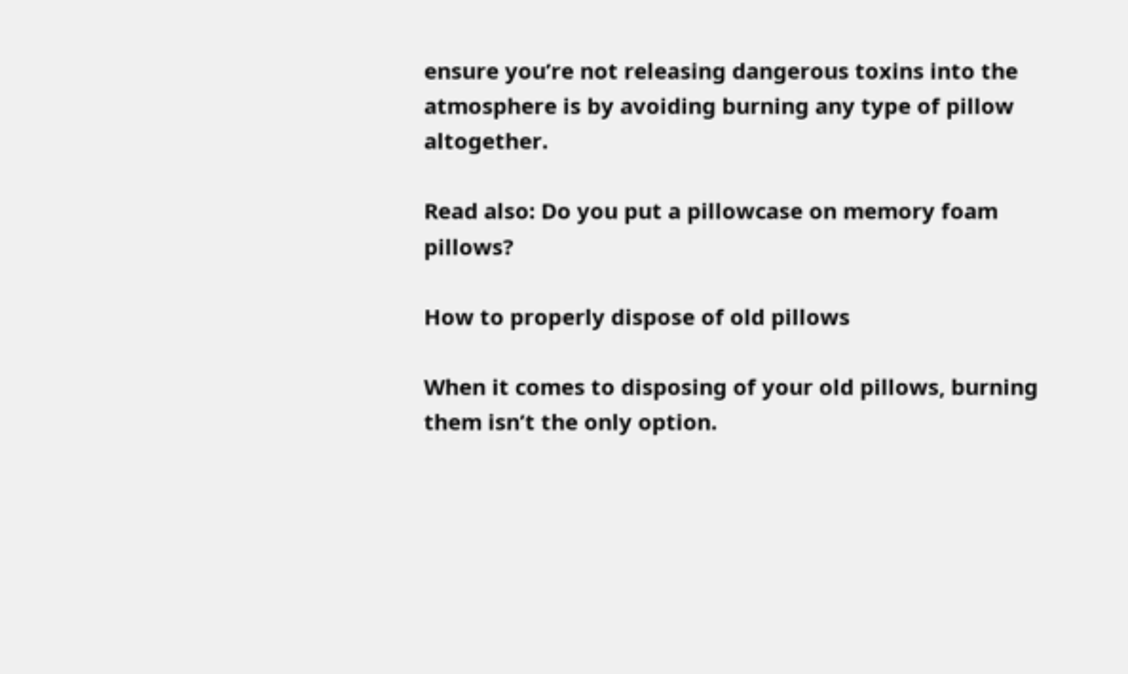ensure you’re not releasing dangerous toxins into the atmosphere is by avoiding burning any type of pillow altogether.

Read also: Do you put a pillowcase on memory foam pillows?

How to properly dispose of old pillows

When it comes to disposing of your old pillows, burning them isn’t the only option.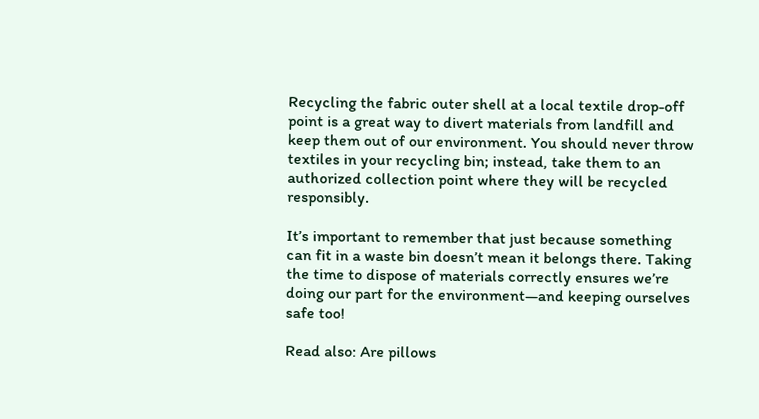Recycling the fabric outer shell at a local textile drop-off point is a great way to divert materials from landfill and keep them out of our environment. You should never throw textiles in your recycling bin; instead, take them to an authorized collection point where they will be recycled responsibly.

It’s important to remember that just because something can fit in a waste bin doesn’t mean it belongs there. Taking the time to dispose of materials correctly ensures we’re doing our part for the environment—and keeping ourselves safe too!

Read also: Are pillows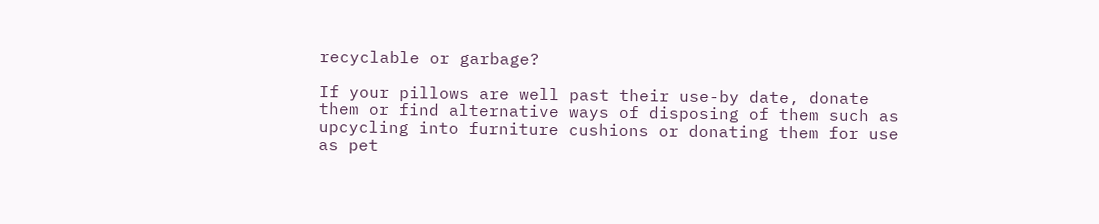recyclable or garbage?

If your pillows are well past their use-by date, donate them or find alternative ways of disposing of them such as upcycling into furniture cushions or donating them for use as pet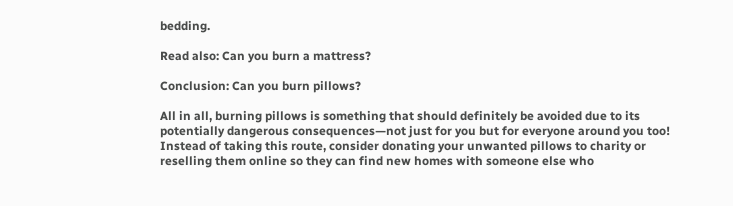bedding.

Read also: Can you burn a mattress?

Conclusion: Can you burn pillows?

All in all, burning pillows is something that should definitely be avoided due to its potentially dangerous consequences—not just for you but for everyone around you too! Instead of taking this route, consider donating your unwanted pillows to charity or reselling them online so they can find new homes with someone else who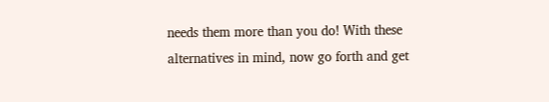needs them more than you do! With these alternatives in mind, now go forth and get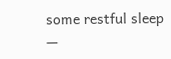some restful sleep —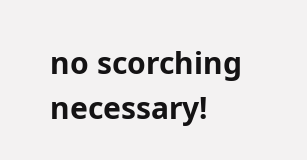no scorching necessary!